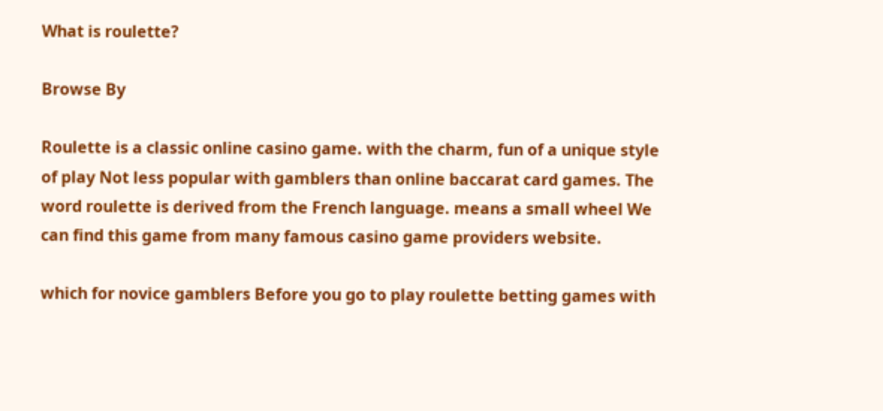What is roulette?

Browse By

Roulette is a classic online casino game. with the charm, fun of a unique style of play Not less popular with gamblers than online baccarat card games. The word roulette is derived from the French language. means a small wheel We can find this game from many famous casino game providers website.

which for novice gamblers Before you go to play roulette betting games with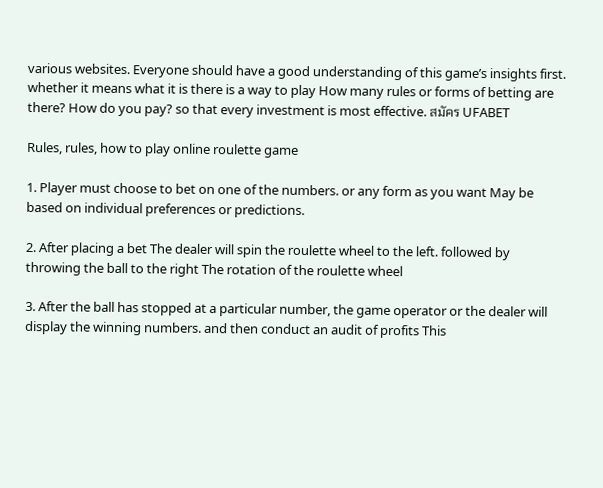various websites. Everyone should have a good understanding of this game’s insights first. whether it means what it is there is a way to play How many rules or forms of betting are there? How do you pay? so that every investment is most effective. สมัคร UFABET

Rules, rules, how to play online roulette game

1. Player must choose to bet on one of the numbers. or any form as you want May be based on individual preferences or predictions.

2. After placing a bet The dealer will spin the roulette wheel to the left. followed by throwing the ball to the right The rotation of the roulette wheel

3. After the ball has stopped at a particular number, the game operator or the dealer will display the winning numbers. and then conduct an audit of profits This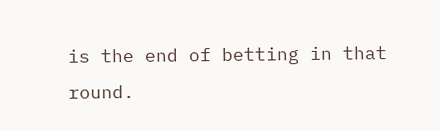is the end of betting in that round.